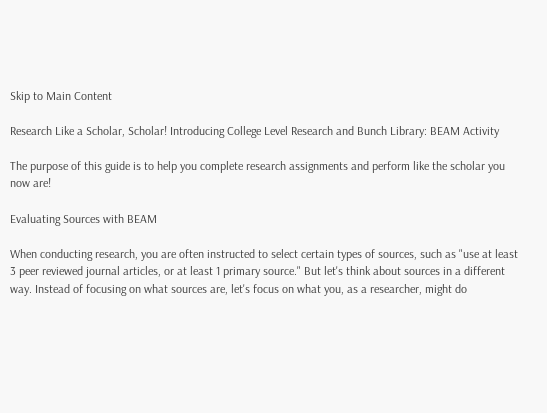Skip to Main Content

Research Like a Scholar, Scholar! Introducing College Level Research and Bunch Library: BEAM Activity

The purpose of this guide is to help you complete research assignments and perform like the scholar you now are!

Evaluating Sources with BEAM

When conducting research, you are often instructed to select certain types of sources, such as "use at least 3 peer reviewed journal articles, or at least 1 primary source." But let's think about sources in a different way. Instead of focusing on what sources are, let's focus on what you, as a researcher, might do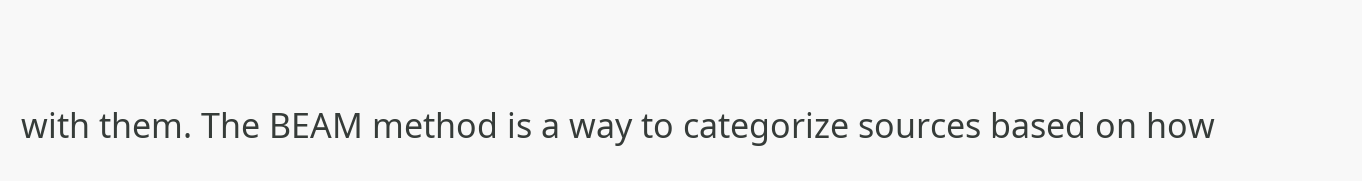with them. The BEAM method is a way to categorize sources based on how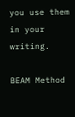you use them in your writing.

BEAM Method